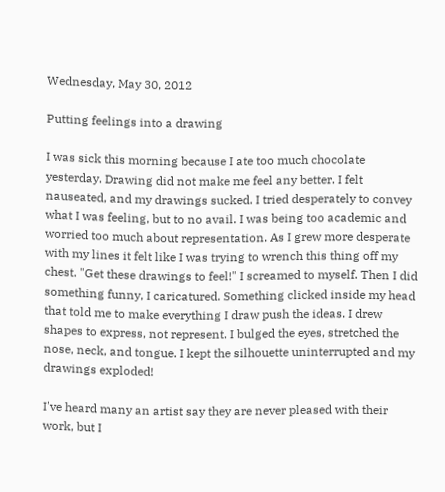Wednesday, May 30, 2012

Putting feelings into a drawing

I was sick this morning because I ate too much chocolate yesterday. Drawing did not make me feel any better. I felt nauseated, and my drawings sucked. I tried desperately to convey what I was feeling, but to no avail. I was being too academic and worried too much about representation. As I grew more desperate with my lines it felt like I was trying to wrench this thing off my chest. "Get these drawings to feel!" I screamed to myself. Then I did something funny, I caricatured. Something clicked inside my head that told me to make everything I draw push the ideas. I drew shapes to express, not represent. I bulged the eyes, stretched the nose, neck, and tongue. I kept the silhouette uninterrupted and my drawings exploded!

I've heard many an artist say they are never pleased with their work, but I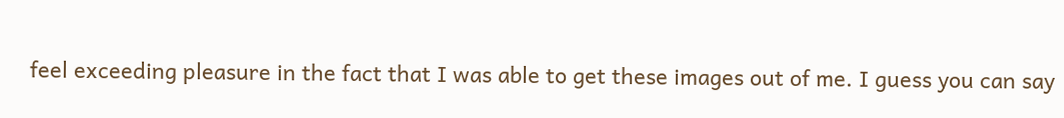feel exceeding pleasure in the fact that I was able to get these images out of me. I guess you can say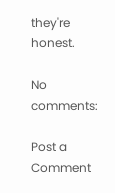they're honest.

No comments:

Post a Comment